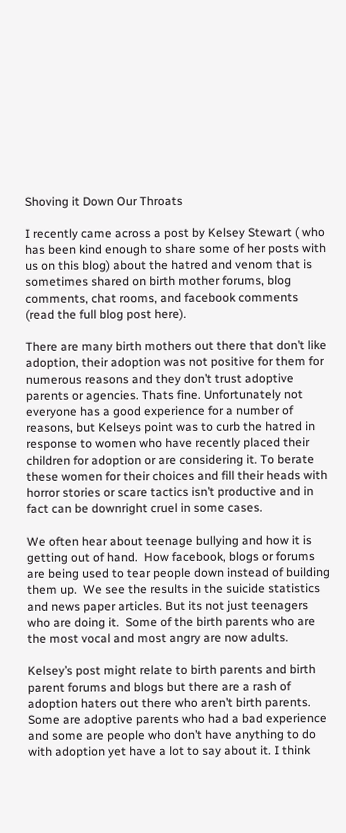Shoving it Down Our Throats

I recently came across a post by Kelsey Stewart ( who has been kind enough to share some of her posts with us on this blog) about the hatred and venom that is sometimes shared on birth mother forums, blog comments, chat rooms, and facebook comments (read the full blog post here).

There are many birth mothers out there that don’t like adoption, their adoption was not positive for them for numerous reasons and they don’t trust adoptive parents or agencies. Thats fine. Unfortunately not everyone has a good experience for a number of reasons, but Kelseys point was to curb the hatred in response to women who have recently placed their children for adoption or are considering it. To berate these women for their choices and fill their heads with horror stories or scare tactics isn’t productive and in fact can be downright cruel in some cases.

We often hear about teenage bullying and how it is getting out of hand.  How facebook, blogs or forums are being used to tear people down instead of building them up.  We see the results in the suicide statistics and news paper articles. But its not just teenagers who are doing it.  Some of the birth parents who are the most vocal and most angry are now adults.

Kelsey’s post might relate to birth parents and birth parent forums and blogs but there are a rash of adoption haters out there who aren’t birth parents. Some are adoptive parents who had a bad experience and some are people who don’t have anything to do with adoption yet have a lot to say about it. I think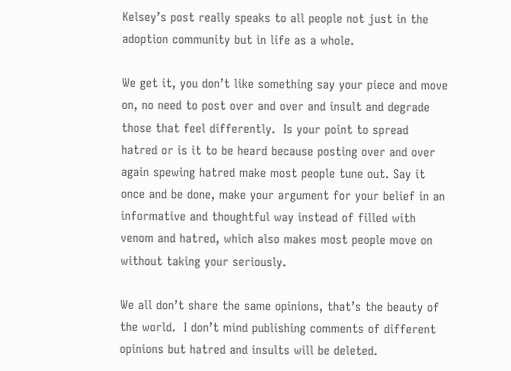Kelsey’s post really speaks to all people not just in the adoption community but in life as a whole.

We get it, you don’t like something say your piece and move on, no need to post over and over and insult and degrade those that feel differently.  Is your point to spread hatred or is it to be heard because posting over and over again spewing hatred make most people tune out. Say it once and be done, make your argument for your belief in an informative and thoughtful way instead of filled with venom and hatred, which also makes most people move on without taking your seriously.

We all don’t share the same opinions, that’s the beauty of the world.  I don’t mind publishing comments of different opinions but hatred and insults will be deleted.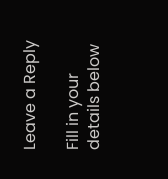Leave a Reply

Fill in your details below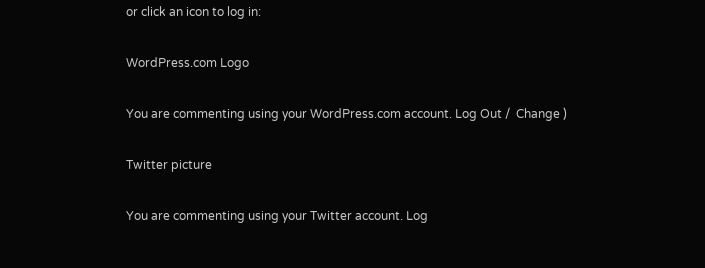or click an icon to log in:

WordPress.com Logo

You are commenting using your WordPress.com account. Log Out /  Change )

Twitter picture

You are commenting using your Twitter account. Log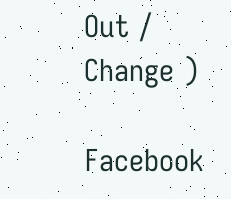Out /  Change )

Facebook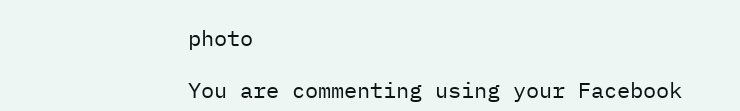photo

You are commenting using your Facebook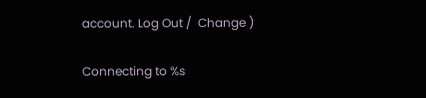account. Log Out /  Change )

Connecting to %s